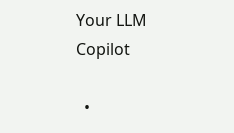Your LLM Copilot

  •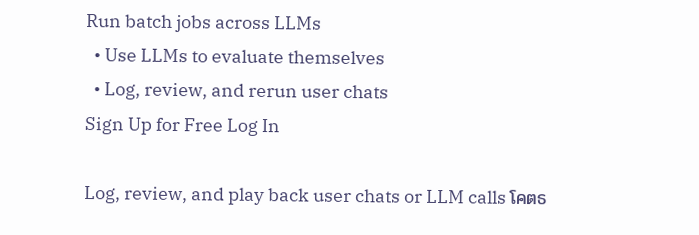Run batch jobs across LLMs
  • Use LLMs to evaluate themselves
  • Log, review, and rerun user chats
Sign Up for Free Log In

Log, review, and play back user chats or LLM calls โคตธ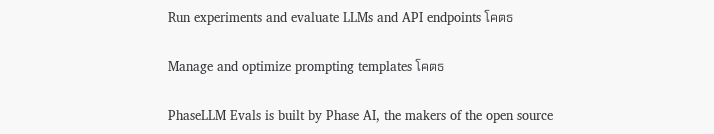Run experiments and evaluate LLMs and API endpoints โคตธ

Manage and optimize prompting templates โคตธ

PhaseLLM Evals is built by Phase AI, the makers of the open source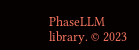PhaseLLM library. © 2023